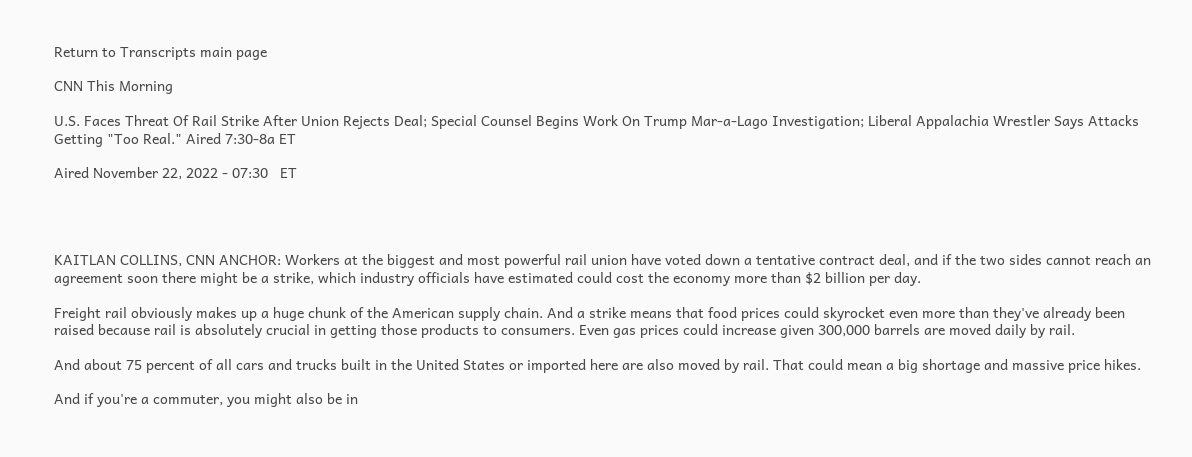Return to Transcripts main page

CNN This Morning

U.S. Faces Threat Of Rail Strike After Union Rejects Deal; Special Counsel Begins Work On Trump Mar-a-Lago Investigation; Liberal Appalachia Wrestler Says Attacks Getting "Too Real." Aired 7:30-8a ET

Aired November 22, 2022 - 07:30   ET




KAITLAN COLLINS, CNN ANCHOR: Workers at the biggest and most powerful rail union have voted down a tentative contract deal, and if the two sides cannot reach an agreement soon there might be a strike, which industry officials have estimated could cost the economy more than $2 billion per day.

Freight rail obviously makes up a huge chunk of the American supply chain. And a strike means that food prices could skyrocket even more than they've already been raised because rail is absolutely crucial in getting those products to consumers. Even gas prices could increase given 300,000 barrels are moved daily by rail.

And about 75 percent of all cars and trucks built in the United States or imported here are also moved by rail. That could mean a big shortage and massive price hikes.

And if you're a commuter, you might also be in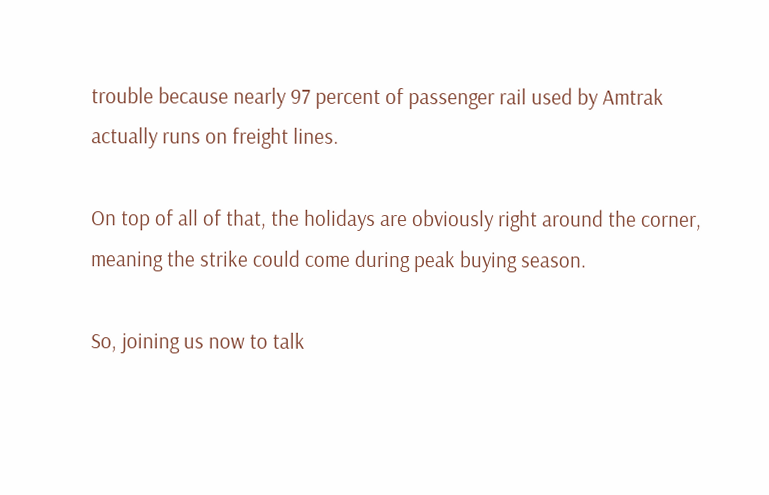trouble because nearly 97 percent of passenger rail used by Amtrak actually runs on freight lines.

On top of all of that, the holidays are obviously right around the corner, meaning the strike could come during peak buying season.

So, joining us now to talk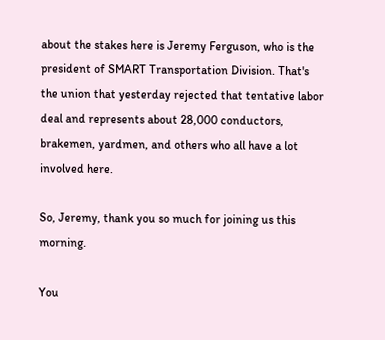about the stakes here is Jeremy Ferguson, who is the president of SMART Transportation Division. That's the union that yesterday rejected that tentative labor deal and represents about 28,000 conductors, brakemen, yardmen, and others who all have a lot involved here.

So, Jeremy, thank you so much for joining us this morning.

You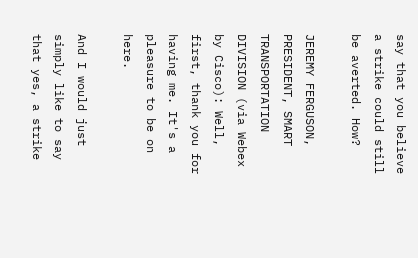say that you believe a strike could still be averted. How?

JEREMY FERGUSON, PRESIDENT, SMART TRANSPORTATION DIVISION (via Webex by Cisco): Well, first, thank you for having me. It's a pleasure to be on here.

And I would just simply like to say that yes, a strike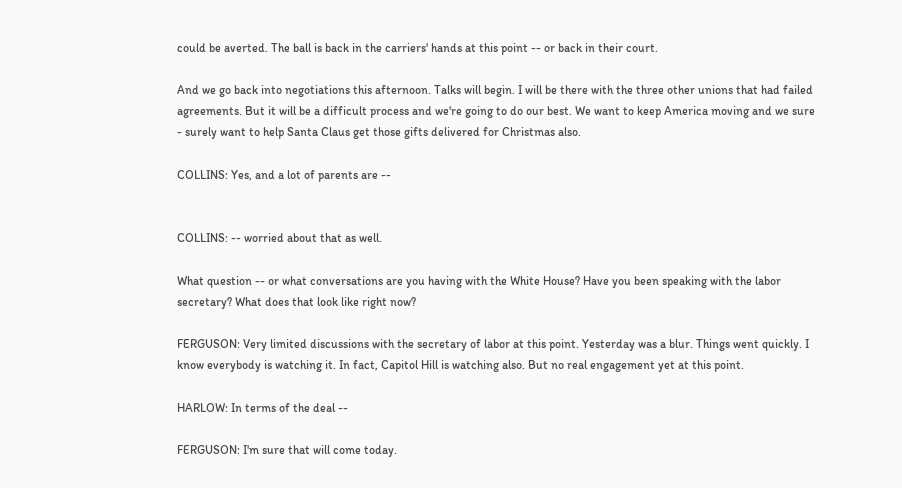could be averted. The ball is back in the carriers' hands at this point -- or back in their court.

And we go back into negotiations this afternoon. Talks will begin. I will be there with the three other unions that had failed agreements. But it will be a difficult process and we're going to do our best. We want to keep America moving and we sure - surely want to help Santa Claus get those gifts delivered for Christmas also.

COLLINS: Yes, and a lot of parents are --


COLLINS: -- worried about that as well.

What question -- or what conversations are you having with the White House? Have you been speaking with the labor secretary? What does that look like right now?

FERGUSON: Very limited discussions with the secretary of labor at this point. Yesterday was a blur. Things went quickly. I know everybody is watching it. In fact, Capitol Hill is watching also. But no real engagement yet at this point.

HARLOW: In terms of the deal --

FERGUSON: I'm sure that will come today.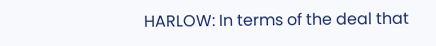HARLOW: In terms of the deal that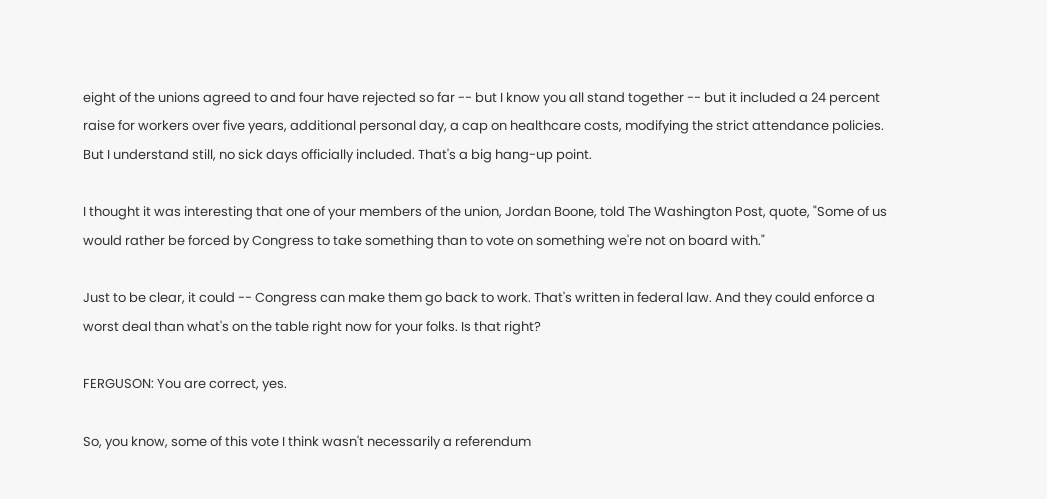eight of the unions agreed to and four have rejected so far -- but I know you all stand together -- but it included a 24 percent raise for workers over five years, additional personal day, a cap on healthcare costs, modifying the strict attendance policies. But I understand still, no sick days officially included. That's a big hang-up point.

I thought it was interesting that one of your members of the union, Jordan Boone, told The Washington Post, quote, "Some of us would rather be forced by Congress to take something than to vote on something we're not on board with."

Just to be clear, it could -- Congress can make them go back to work. That's written in federal law. And they could enforce a worst deal than what's on the table right now for your folks. Is that right?

FERGUSON: You are correct, yes.

So, you know, some of this vote I think wasn't necessarily a referendum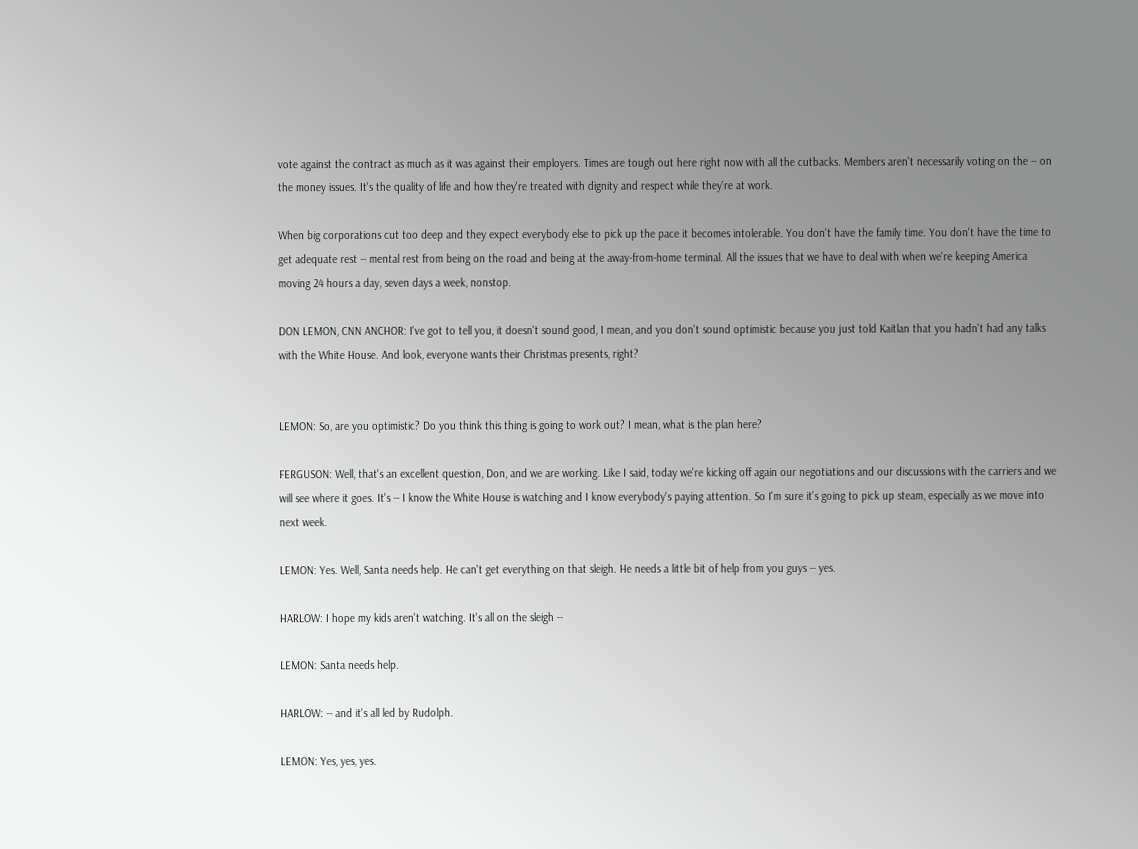vote against the contract as much as it was against their employers. Times are tough out here right now with all the cutbacks. Members aren't necessarily voting on the -- on the money issues. It's the quality of life and how they're treated with dignity and respect while they're at work.

When big corporations cut too deep and they expect everybody else to pick up the pace it becomes intolerable. You don't have the family time. You don't have the time to get adequate rest -- mental rest from being on the road and being at the away-from-home terminal. All the issues that we have to deal with when we're keeping America moving 24 hours a day, seven days a week, nonstop.

DON LEMON, CNN ANCHOR: I've got to tell you, it doesn't sound good, I mean, and you don't sound optimistic because you just told Kaitlan that you hadn't had any talks with the White House. And look, everyone wants their Christmas presents, right?


LEMON: So, are you optimistic? Do you think this thing is going to work out? I mean, what is the plan here?

FERGUSON: Well, that's an excellent question, Don, and we are working. Like I said, today we're kicking off again our negotiations and our discussions with the carriers and we will see where it goes. It's -- I know the White House is watching and I know everybody's paying attention. So I'm sure it's going to pick up steam, especially as we move into next week.

LEMON: Yes. Well, Santa needs help. He can't get everything on that sleigh. He needs a little bit of help from you guys -- yes.

HARLOW: I hope my kids aren't watching. It's all on the sleigh --

LEMON: Santa needs help.

HARLOW: -- and it's all led by Rudolph.

LEMON: Yes, yes, yes.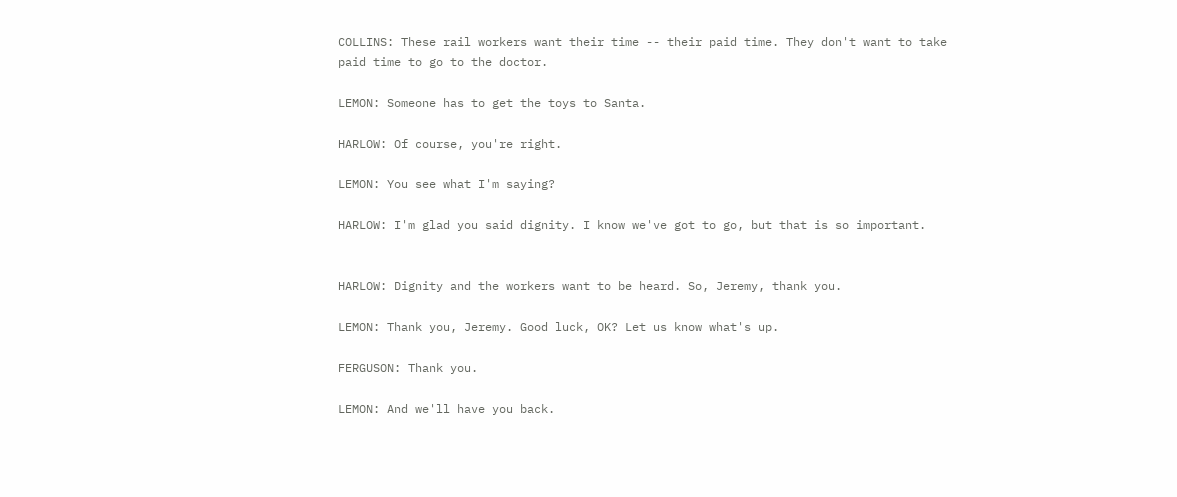COLLINS: These rail workers want their time -- their paid time. They don't want to take paid time to go to the doctor.

LEMON: Someone has to get the toys to Santa.

HARLOW: Of course, you're right.

LEMON: You see what I'm saying?

HARLOW: I'm glad you said dignity. I know we've got to go, but that is so important.


HARLOW: Dignity and the workers want to be heard. So, Jeremy, thank you.

LEMON: Thank you, Jeremy. Good luck, OK? Let us know what's up.

FERGUSON: Thank you.

LEMON: And we'll have you back.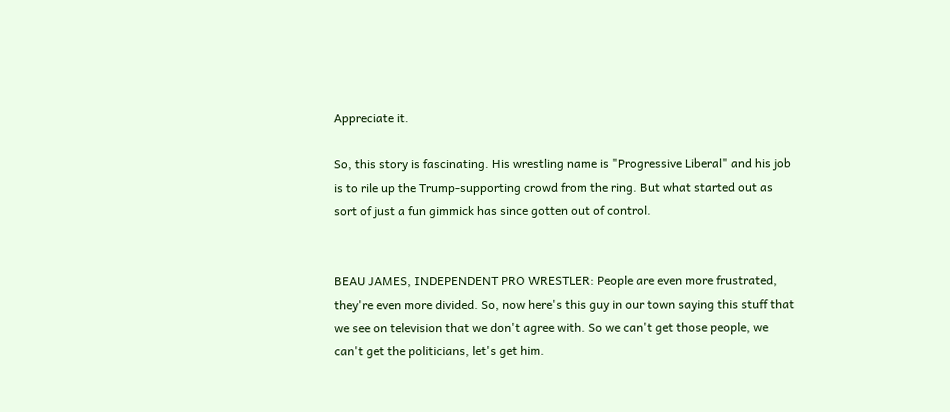Appreciate it.

So, this story is fascinating. His wrestling name is "Progressive Liberal" and his job is to rile up the Trump-supporting crowd from the ring. But what started out as sort of just a fun gimmick has since gotten out of control.


BEAU JAMES, INDEPENDENT PRO WRESTLER: People are even more frustrated, they're even more divided. So, now here's this guy in our town saying this stuff that we see on television that we don't agree with. So we can't get those people, we can't get the politicians, let's get him.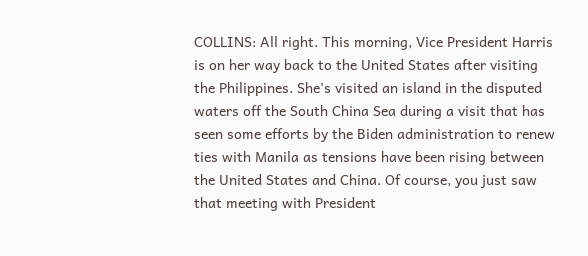COLLINS: All right. This morning, Vice President Harris is on her way back to the United States after visiting the Philippines. She's visited an island in the disputed waters off the South China Sea during a visit that has seen some efforts by the Biden administration to renew ties with Manila as tensions have been rising between the United States and China. Of course, you just saw that meeting with President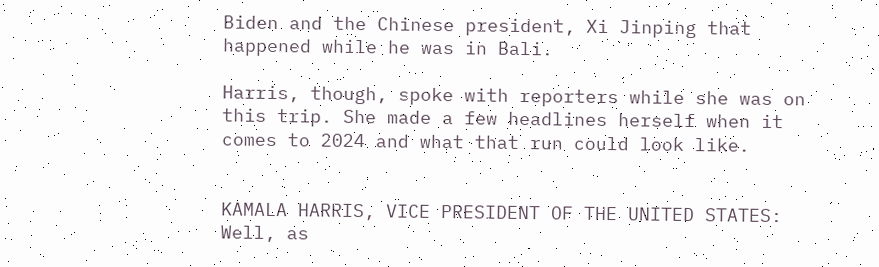Biden and the Chinese president, Xi Jinping that happened while he was in Bali.

Harris, though, spoke with reporters while she was on this trip. She made a few headlines herself when it comes to 2024 and what that run could look like.


KAMALA HARRIS, VICE PRESIDENT OF THE UNITED STATES: Well, as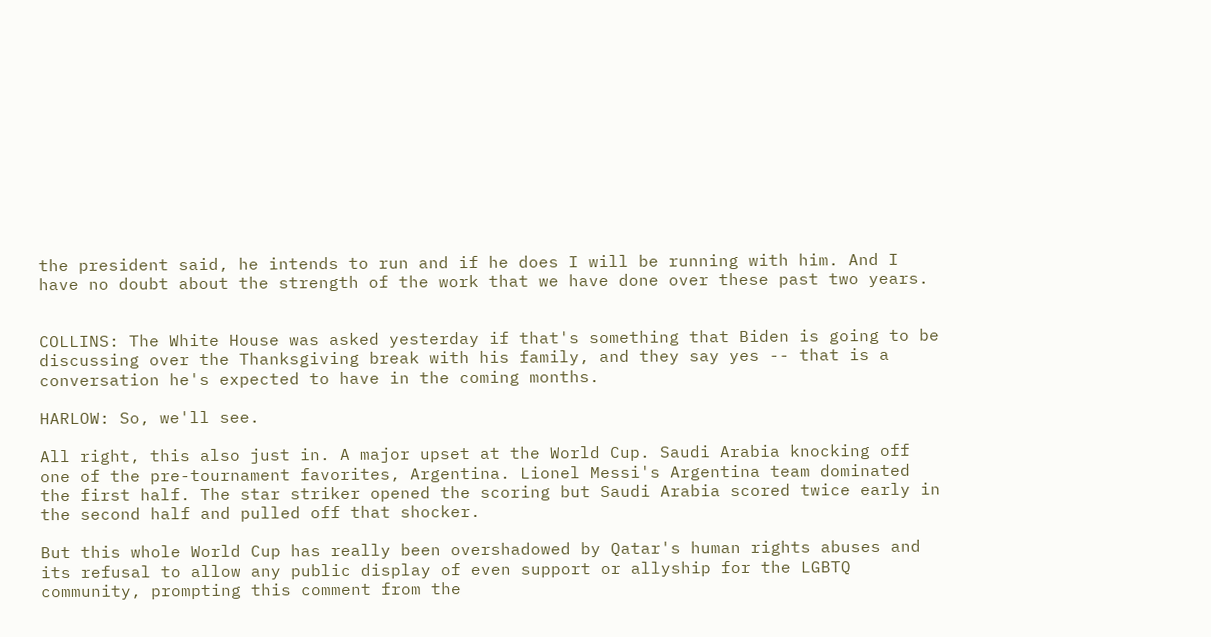the president said, he intends to run and if he does I will be running with him. And I have no doubt about the strength of the work that we have done over these past two years.


COLLINS: The White House was asked yesterday if that's something that Biden is going to be discussing over the Thanksgiving break with his family, and they say yes -- that is a conversation he's expected to have in the coming months.

HARLOW: So, we'll see.

All right, this also just in. A major upset at the World Cup. Saudi Arabia knocking off one of the pre-tournament favorites, Argentina. Lionel Messi's Argentina team dominated the first half. The star striker opened the scoring but Saudi Arabia scored twice early in the second half and pulled off that shocker.

But this whole World Cup has really been overshadowed by Qatar's human rights abuses and its refusal to allow any public display of even support or allyship for the LGBTQ community, prompting this comment from the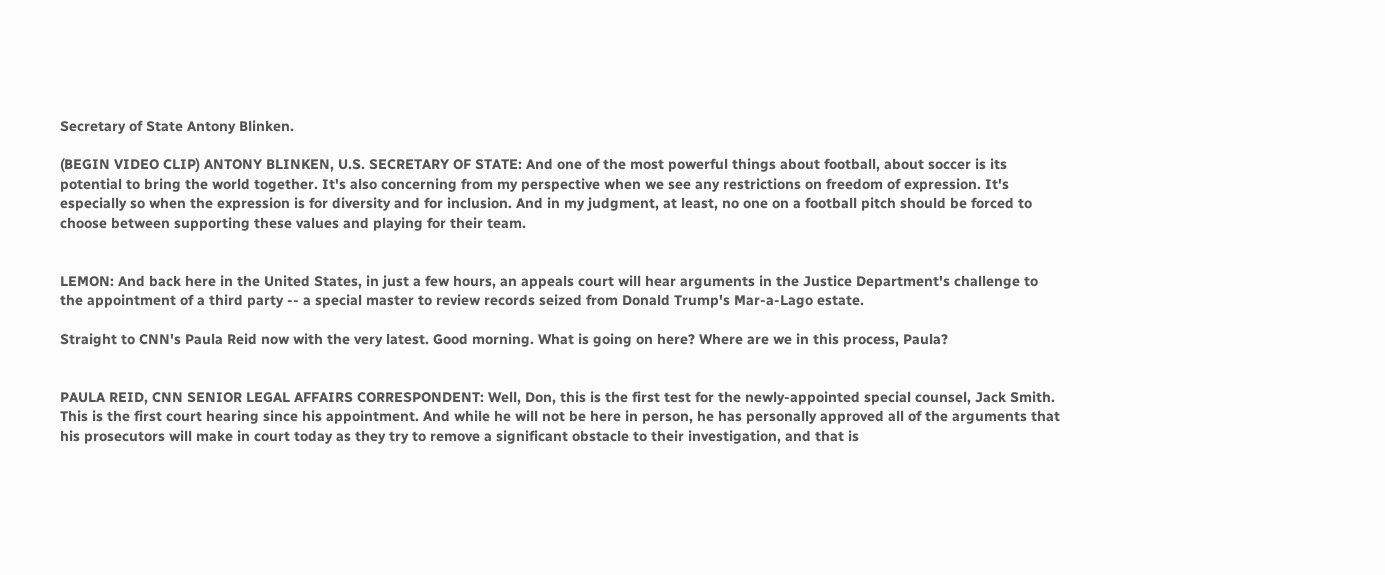Secretary of State Antony Blinken.

(BEGIN VIDEO CLIP) ANTONY BLINKEN, U.S. SECRETARY OF STATE: And one of the most powerful things about football, about soccer is its potential to bring the world together. It's also concerning from my perspective when we see any restrictions on freedom of expression. It's especially so when the expression is for diversity and for inclusion. And in my judgment, at least, no one on a football pitch should be forced to choose between supporting these values and playing for their team.


LEMON: And back here in the United States, in just a few hours, an appeals court will hear arguments in the Justice Department's challenge to the appointment of a third party -- a special master to review records seized from Donald Trump's Mar-a-Lago estate.

Straight to CNN's Paula Reid now with the very latest. Good morning. What is going on here? Where are we in this process, Paula?


PAULA REID, CNN SENIOR LEGAL AFFAIRS CORRESPONDENT: Well, Don, this is the first test for the newly-appointed special counsel, Jack Smith. This is the first court hearing since his appointment. And while he will not be here in person, he has personally approved all of the arguments that his prosecutors will make in court today as they try to remove a significant obstacle to their investigation, and that is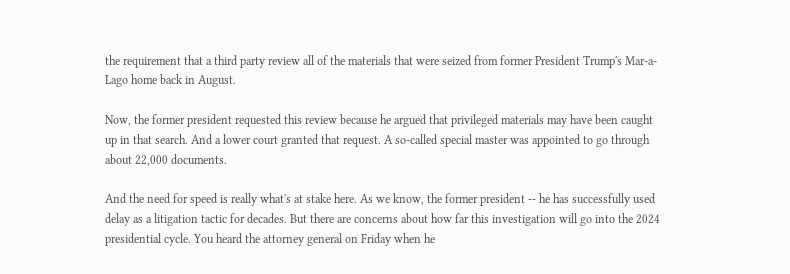the requirement that a third party review all of the materials that were seized from former President Trump's Mar-a-Lago home back in August.

Now, the former president requested this review because he argued that privileged materials may have been caught up in that search. And a lower court granted that request. A so-called special master was appointed to go through about 22,000 documents.

And the need for speed is really what's at stake here. As we know, the former president -- he has successfully used delay as a litigation tactic for decades. But there are concerns about how far this investigation will go into the 2024 presidential cycle. You heard the attorney general on Friday when he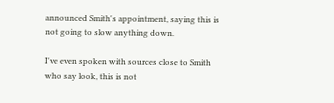announced Smith's appointment, saying this is not going to slow anything down.

I've even spoken with sources close to Smith who say look, this is not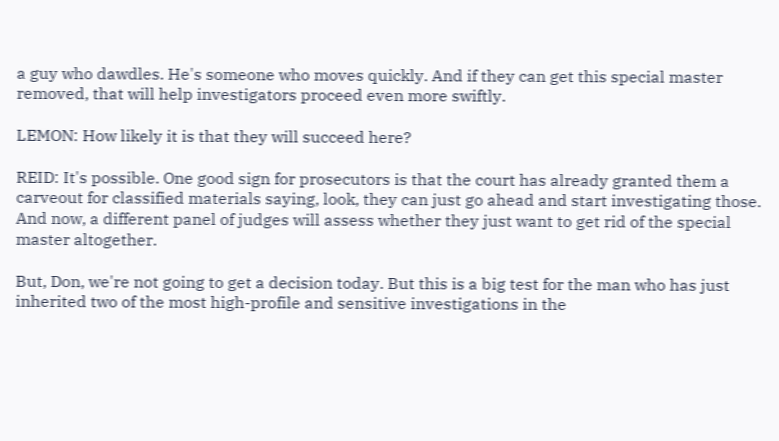a guy who dawdles. He's someone who moves quickly. And if they can get this special master removed, that will help investigators proceed even more swiftly.

LEMON: How likely it is that they will succeed here?

REID: It's possible. One good sign for prosecutors is that the court has already granted them a carveout for classified materials saying, look, they can just go ahead and start investigating those. And now, a different panel of judges will assess whether they just want to get rid of the special master altogether.

But, Don, we're not going to get a decision today. But this is a big test for the man who has just inherited two of the most high-profile and sensitive investigations in the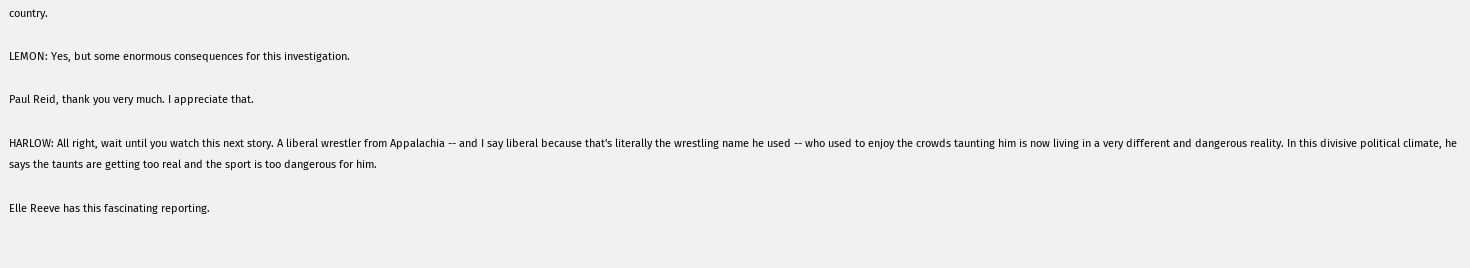country.

LEMON: Yes, but some enormous consequences for this investigation.

Paul Reid, thank you very much. I appreciate that.

HARLOW: All right, wait until you watch this next story. A liberal wrestler from Appalachia -- and I say liberal because that's literally the wrestling name he used -- who used to enjoy the crowds taunting him is now living in a very different and dangerous reality. In this divisive political climate, he says the taunts are getting too real and the sport is too dangerous for him.

Elle Reeve has this fascinating reporting.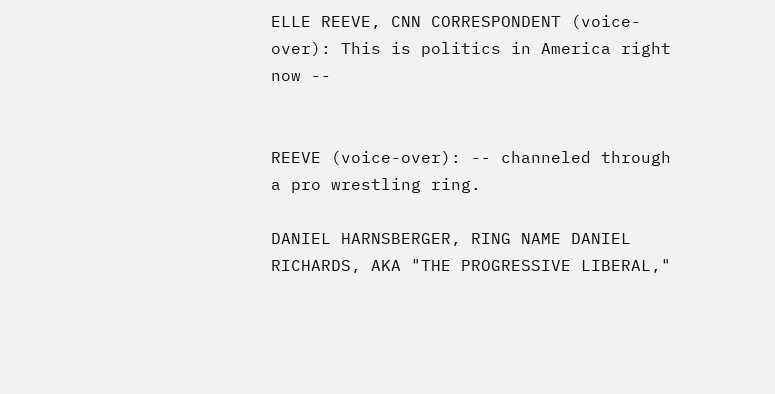ELLE REEVE, CNN CORRESPONDENT (voice-over): This is politics in America right now --


REEVE (voice-over): -- channeled through a pro wrestling ring.

DANIEL HARNSBERGER, RING NAME DANIEL RICHARDS, AKA "THE PROGRESSIVE LIBERAL,"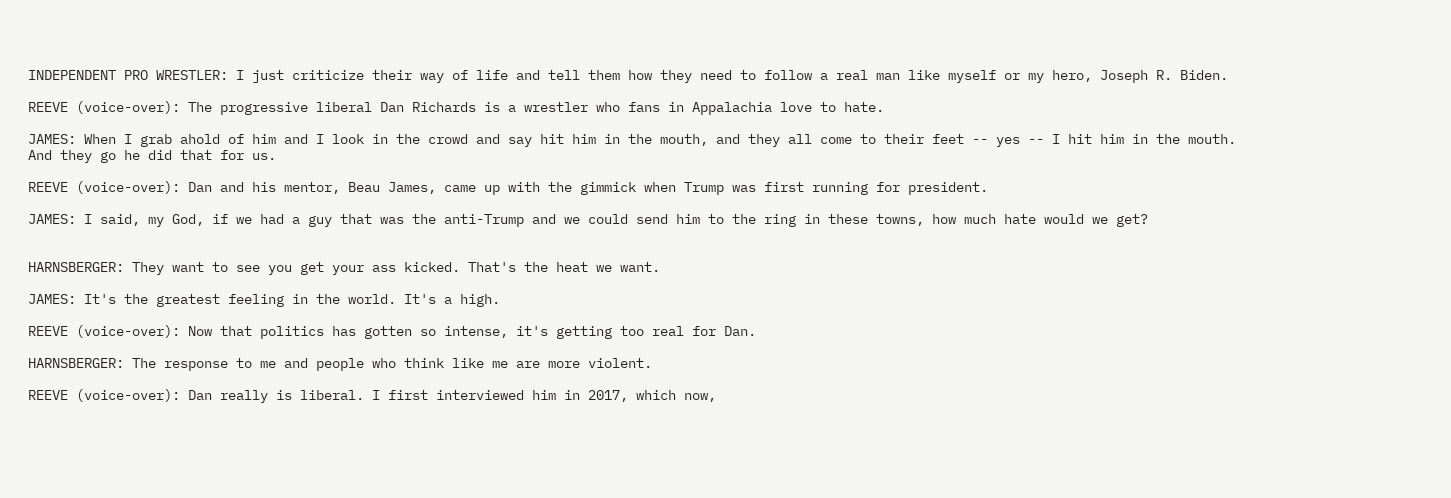INDEPENDENT PRO WRESTLER: I just criticize their way of life and tell them how they need to follow a real man like myself or my hero, Joseph R. Biden.

REEVE (voice-over): The progressive liberal Dan Richards is a wrestler who fans in Appalachia love to hate.

JAMES: When I grab ahold of him and I look in the crowd and say hit him in the mouth, and they all come to their feet -- yes -- I hit him in the mouth. And they go he did that for us.

REEVE (voice-over): Dan and his mentor, Beau James, came up with the gimmick when Trump was first running for president.

JAMES: I said, my God, if we had a guy that was the anti-Trump and we could send him to the ring in these towns, how much hate would we get?


HARNSBERGER: They want to see you get your ass kicked. That's the heat we want.

JAMES: It's the greatest feeling in the world. It's a high.

REEVE (voice-over): Now that politics has gotten so intense, it's getting too real for Dan.

HARNSBERGER: The response to me and people who think like me are more violent.

REEVE (voice-over): Dan really is liberal. I first interviewed him in 2017, which now,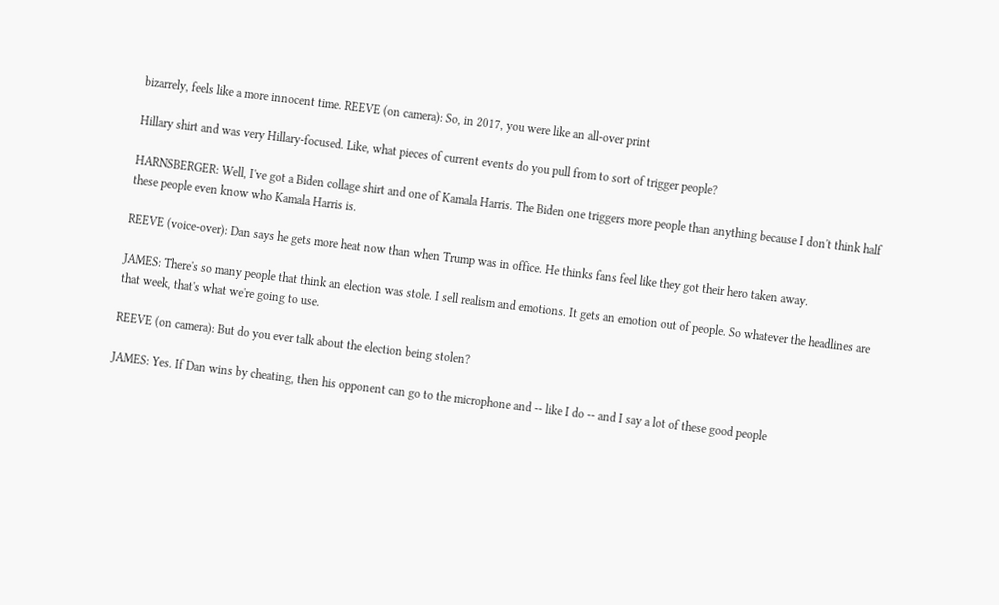bizarrely, feels like a more innocent time. REEVE (on camera): So, in 2017, you were like an all-over print

Hillary shirt and was very Hillary-focused. Like, what pieces of current events do you pull from to sort of trigger people?

HARNSBERGER: Well, I've got a Biden collage shirt and one of Kamala Harris. The Biden one triggers more people than anything because I don't think half these people even know who Kamala Harris is.

REEVE (voice-over): Dan says he gets more heat now than when Trump was in office. He thinks fans feel like they got their hero taken away.

JAMES: There's so many people that think an election was stole. I sell realism and emotions. It gets an emotion out of people. So whatever the headlines are that week, that's what we're going to use.

REEVE (on camera): But do you ever talk about the election being stolen?

JAMES: Yes. If Dan wins by cheating, then his opponent can go to the microphone and -- like I do -- and I say a lot of these good people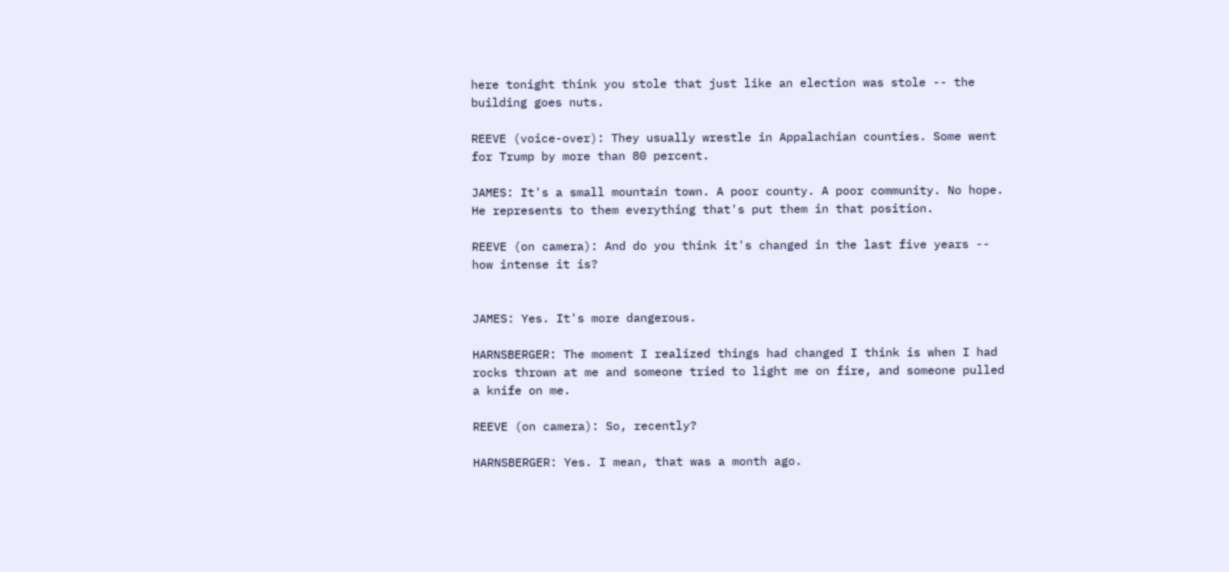here tonight think you stole that just like an election was stole -- the building goes nuts.

REEVE (voice-over): They usually wrestle in Appalachian counties. Some went for Trump by more than 80 percent.

JAMES: It's a small mountain town. A poor county. A poor community. No hope. He represents to them everything that's put them in that position.

REEVE (on camera): And do you think it's changed in the last five years -- how intense it is?


JAMES: Yes. It's more dangerous.

HARNSBERGER: The moment I realized things had changed I think is when I had rocks thrown at me and someone tried to light me on fire, and someone pulled a knife on me.

REEVE (on camera): So, recently?

HARNSBERGER: Yes. I mean, that was a month ago.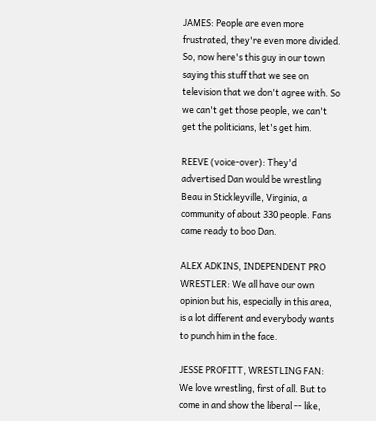JAMES: People are even more frustrated, they're even more divided. So, now here's this guy in our town saying this stuff that we see on television that we don't agree with. So we can't get those people, we can't get the politicians, let's get him.

REEVE (voice-over): They'd advertised Dan would be wrestling Beau in Stickleyville, Virginia, a community of about 330 people. Fans came ready to boo Dan.

ALEX ADKINS, INDEPENDENT PRO WRESTLER: We all have our own opinion but his, especially in this area, is a lot different and everybody wants to punch him in the face.

JESSE PROFITT, WRESTLING FAN: We love wrestling, first of all. But to come in and show the liberal -- like,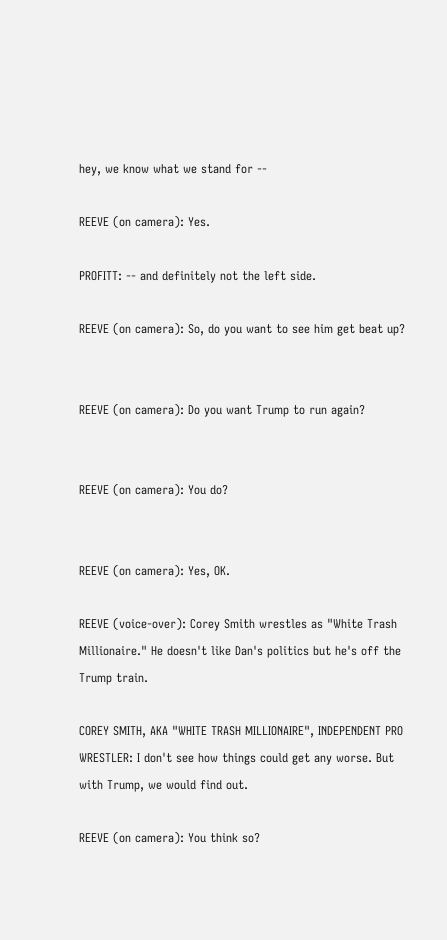hey, we know what we stand for --

REEVE (on camera): Yes.

PROFITT: -- and definitely not the left side.

REEVE (on camera): So, do you want to see him get beat up?


REEVE (on camera): Do you want Trump to run again?


REEVE (on camera): You do?


REEVE (on camera): Yes, OK.

REEVE (voice-over): Corey Smith wrestles as "White Trash Millionaire." He doesn't like Dan's politics but he's off the Trump train.

COREY SMITH, AKA "WHITE TRASH MILLIONAIRE", INDEPENDENT PRO WRESTLER: I don't see how things could get any worse. But with Trump, we would find out.

REEVE (on camera): You think so?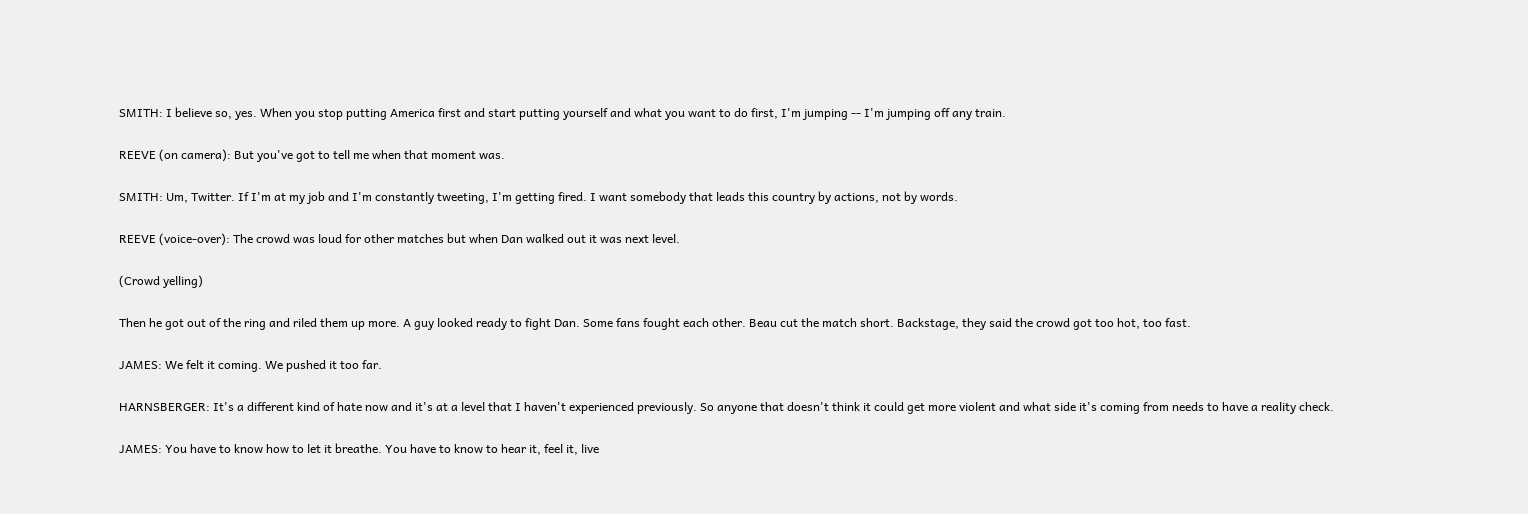SMITH: I believe so, yes. When you stop putting America first and start putting yourself and what you want to do first, I'm jumping -- I'm jumping off any train.

REEVE (on camera): But you've got to tell me when that moment was.

SMITH: Um, Twitter. If I'm at my job and I'm constantly tweeting, I'm getting fired. I want somebody that leads this country by actions, not by words.

REEVE (voice-over): The crowd was loud for other matches but when Dan walked out it was next level.

(Crowd yelling)

Then he got out of the ring and riled them up more. A guy looked ready to fight Dan. Some fans fought each other. Beau cut the match short. Backstage, they said the crowd got too hot, too fast.

JAMES: We felt it coming. We pushed it too far.

HARNSBERGER: It's a different kind of hate now and it's at a level that I haven't experienced previously. So anyone that doesn't think it could get more violent and what side it's coming from needs to have a reality check.

JAMES: You have to know how to let it breathe. You have to know to hear it, feel it, live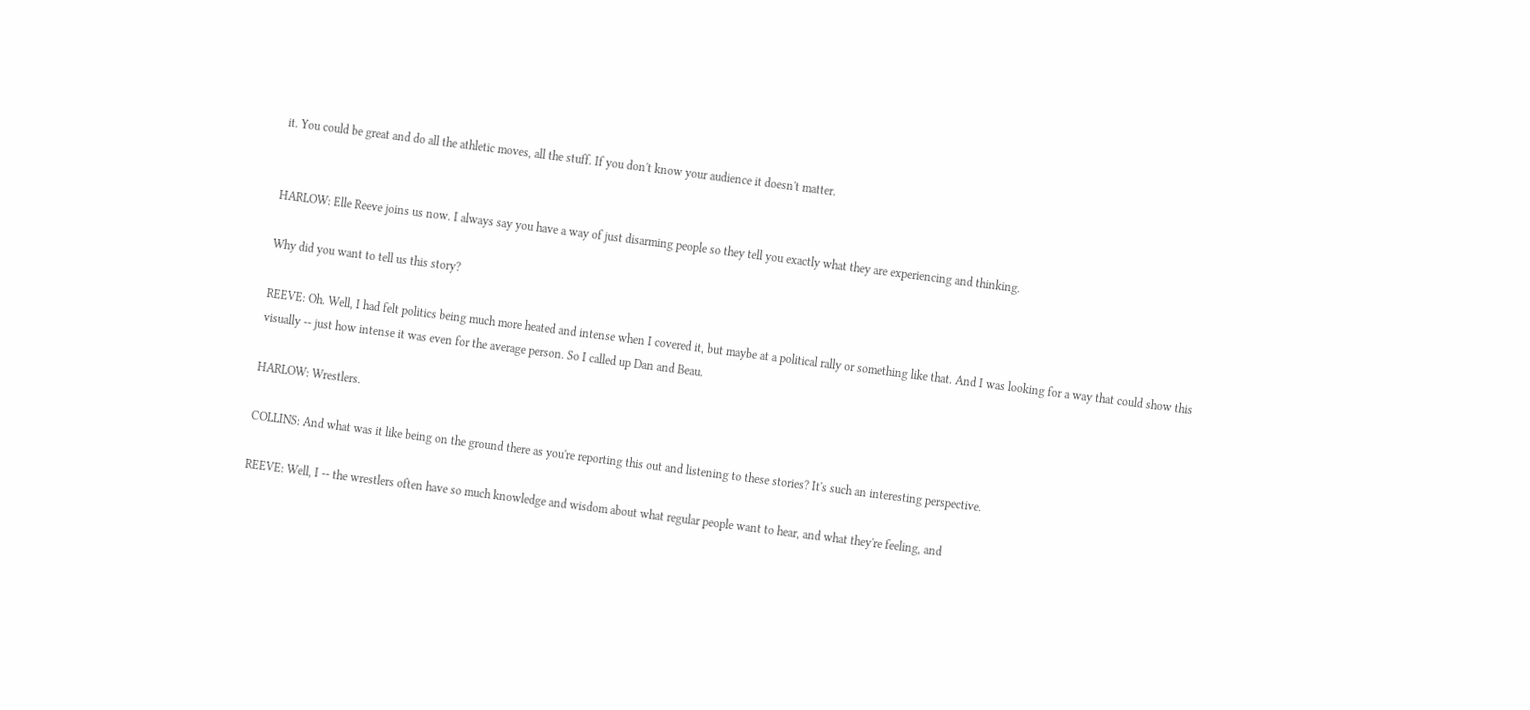it. You could be great and do all the athletic moves, all the stuff. If you don't know your audience it doesn't matter.


HARLOW: Elle Reeve joins us now. I always say you have a way of just disarming people so they tell you exactly what they are experiencing and thinking.

Why did you want to tell us this story?

REEVE: Oh. Well, I had felt politics being much more heated and intense when I covered it, but maybe at a political rally or something like that. And I was looking for a way that could show this visually -- just how intense it was even for the average person. So I called up Dan and Beau.

HARLOW: Wrestlers.

COLLINS: And what was it like being on the ground there as you're reporting this out and listening to these stories? It's such an interesting perspective.

REEVE: Well, I -- the wrestlers often have so much knowledge and wisdom about what regular people want to hear, and what they're feeling, and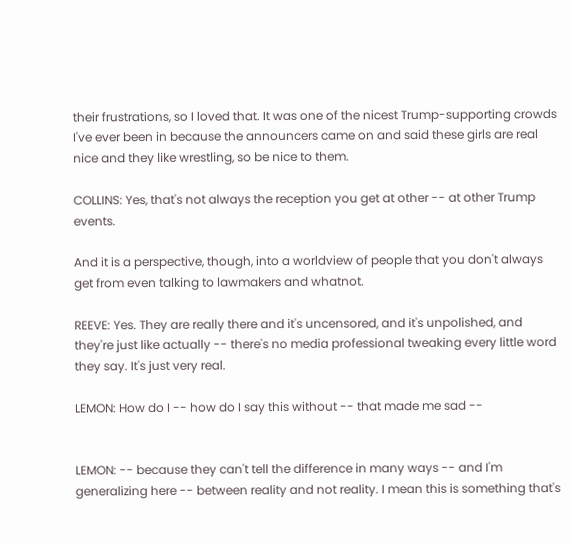their frustrations, so I loved that. It was one of the nicest Trump-supporting crowds I've ever been in because the announcers came on and said these girls are real nice and they like wrestling, so be nice to them.

COLLINS: Yes, that's not always the reception you get at other -- at other Trump events.

And it is a perspective, though, into a worldview of people that you don't always get from even talking to lawmakers and whatnot.

REEVE: Yes. They are really there and it's uncensored, and it's unpolished, and they're just like actually -- there's no media professional tweaking every little word they say. It's just very real.

LEMON: How do I -- how do I say this without -- that made me sad --


LEMON: -- because they can't tell the difference in many ways -- and I'm generalizing here -- between reality and not reality. I mean this is something that's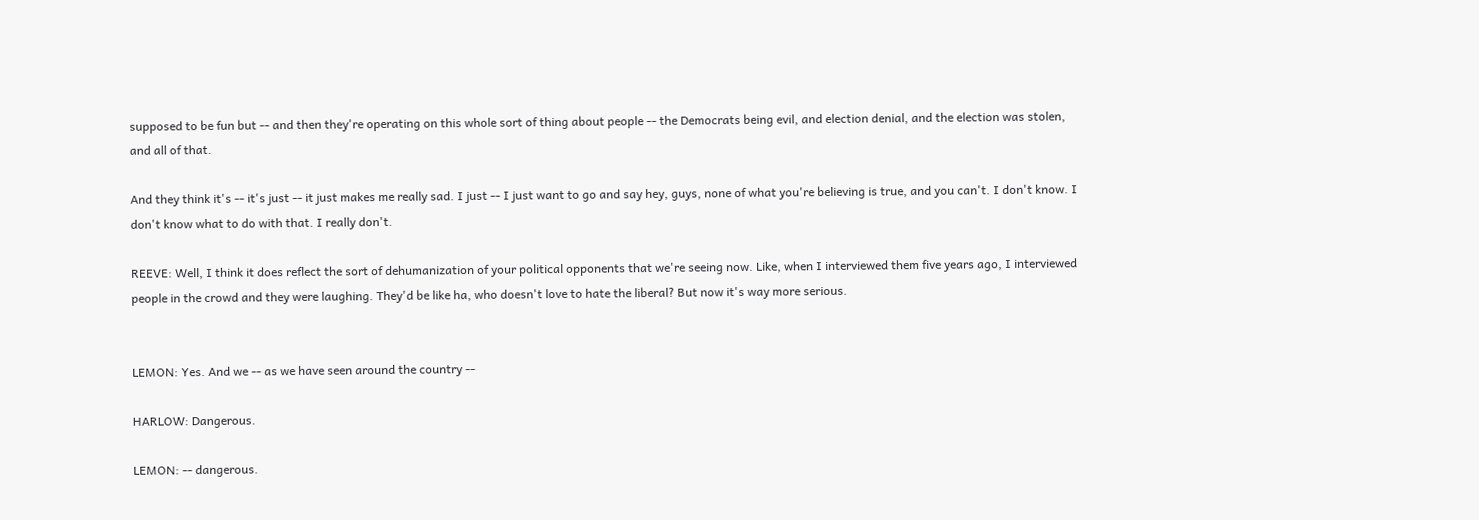supposed to be fun but -- and then they're operating on this whole sort of thing about people -- the Democrats being evil, and election denial, and the election was stolen, and all of that.

And they think it's -- it's just -- it just makes me really sad. I just -- I just want to go and say hey, guys, none of what you're believing is true, and you can't. I don't know. I don't know what to do with that. I really don't.

REEVE: Well, I think it does reflect the sort of dehumanization of your political opponents that we're seeing now. Like, when I interviewed them five years ago, I interviewed people in the crowd and they were laughing. They'd be like ha, who doesn't love to hate the liberal? But now it's way more serious.


LEMON: Yes. And we -- as we have seen around the country --

HARLOW: Dangerous.

LEMON: -- dangerous.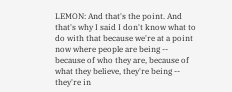LEMON: And that's the point. And that's why I said I don't know what to do with that because we're at a point now where people are being -- because of who they are, because of what they believe, they're being -- they're in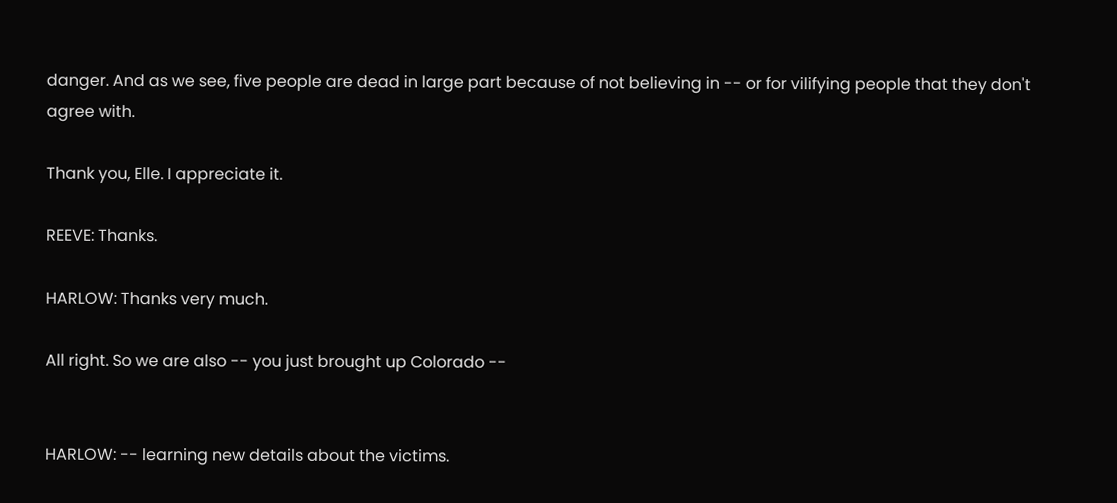danger. And as we see, five people are dead in large part because of not believing in -- or for vilifying people that they don't agree with.

Thank you, Elle. I appreciate it.

REEVE: Thanks.

HARLOW: Thanks very much.

All right. So we are also -- you just brought up Colorado --


HARLOW: -- learning new details about the victims.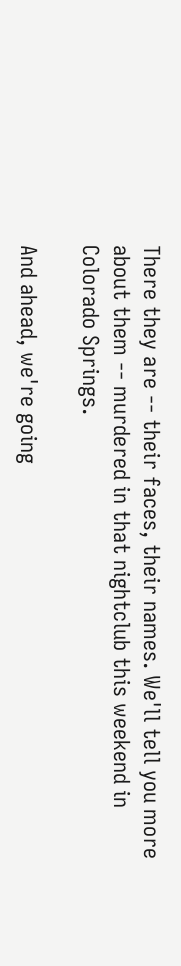There they are -- their faces, their names. We'll tell you more about them -- murdered in that nightclub this weekend in Colorado Springs.

And ahead, we're going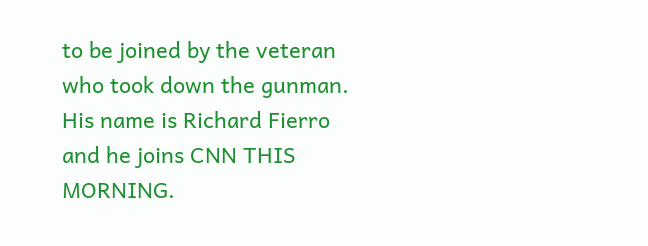to be joined by the veteran who took down the gunman. His name is Richard Fierro and he joins CNN THIS MORNING.